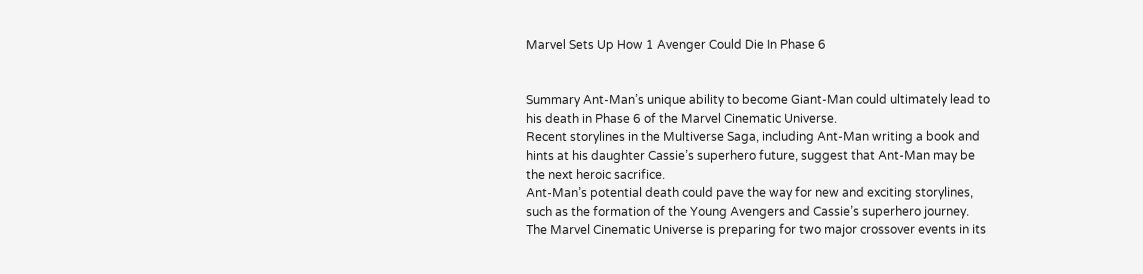Marvel Sets Up How 1 Avenger Could Die In Phase 6


Summary Ant-Man’s unique ability to become Giant-Man could ultimately lead to his death in Phase 6 of the Marvel Cinematic Universe.
Recent storylines in the Multiverse Saga, including Ant-Man writing a book and hints at his daughter Cassie’s superhero future, suggest that Ant-Man may be the next heroic sacrifice.
Ant-Man’s potential death could pave the way for new and exciting storylines, such as the formation of the Young Avengers and Cassie’s superhero journey.
The Marvel Cinematic Universe is preparing for two major crossover events in its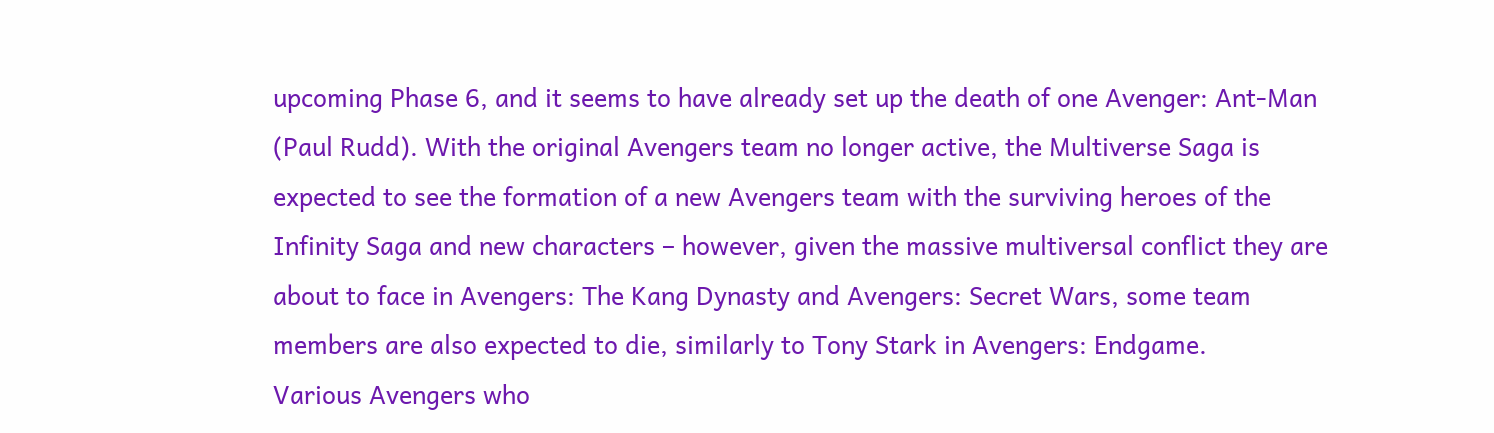upcoming Phase 6, and it seems to have already set up the death of one Avenger: Ant-Man (Paul Rudd). With the original Avengers team no longer active, the Multiverse Saga is expected to see the formation of a new Avengers team with the surviving heroes of the Infinity Saga and new characters – however, given the massive multiversal conflict they are about to face in Avengers: The Kang Dynasty and Avengers: Secret Wars, some team members are also expected to die, similarly to Tony Stark in Avengers: Endgame.
Various Avengers who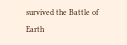survived the Battle of Earth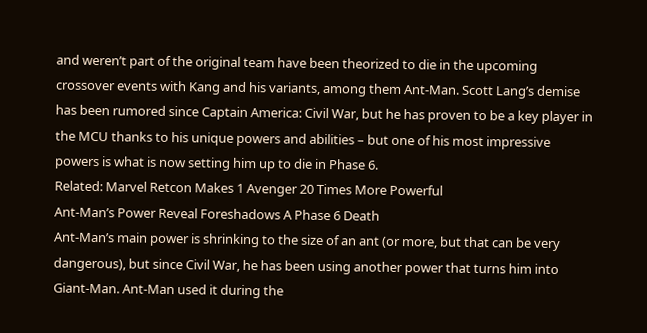and weren’t part of the original team have been theorized to die in the upcoming crossover events with Kang and his variants, among them Ant-Man. Scott Lang’s demise has been rumored since Captain America: Civil War, but he has proven to be a key player in the MCU thanks to his unique powers and abilities – but one of his most impressive powers is what is now setting him up to die in Phase 6.
Related: Marvel Retcon Makes 1 Avenger 20 Times More Powerful
Ant-Man’s Power Reveal Foreshadows A Phase 6 Death
Ant-Man’s main power is shrinking to the size of an ant (or more, but that can be very dangerous), but since Civil War, he has been using another power that turns him into Giant-Man. Ant-Man used it during the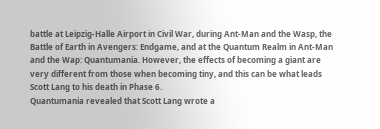battle at Leipzig-Halle Airport in Civil War, during Ant-Man and the Wasp, the Battle of Earth in Avengers: Endgame, and at the Quantum Realm in Ant-Man and the Wap: Quantumania. However, the effects of becoming a giant are very different from those when becoming tiny, and this can be what leads Scott Lang to his death in Phase 6.
Quantumania revealed that Scott Lang wrote a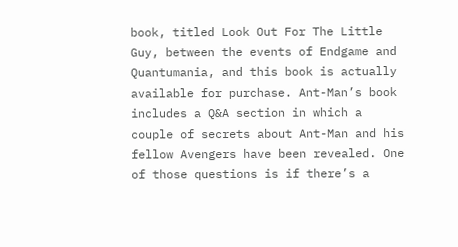book, titled Look Out For The Little Guy, between the events of Endgame and Quantumania, and this book is actually available for purchase. Ant-Man’s book includes a Q&A section in which a couple of secrets about Ant-Man and his fellow Avengers have been revealed. One of those questions is if there’s a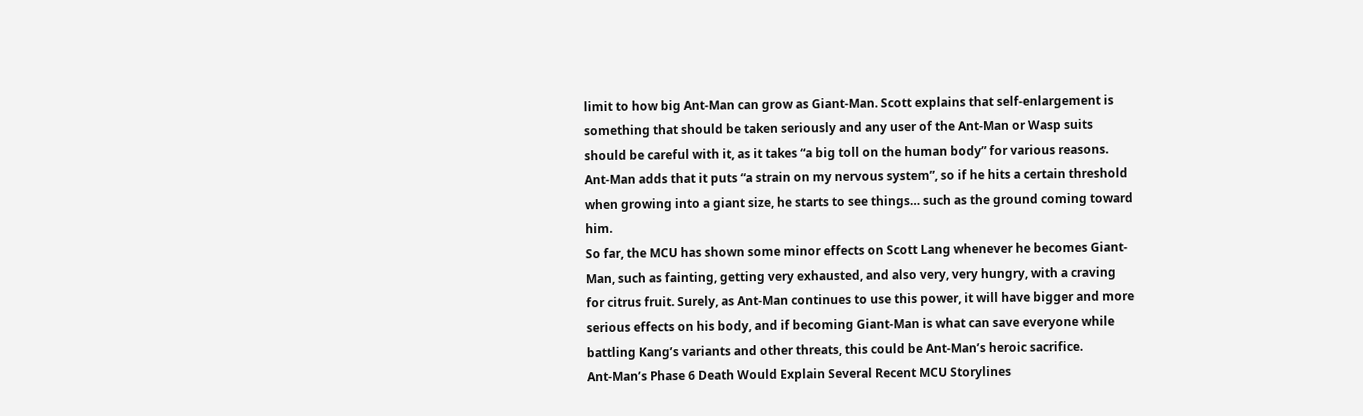limit to how big Ant-Man can grow as Giant-Man. Scott explains that self-enlargement is something that should be taken seriously and any user of the Ant-Man or Wasp suits should be careful with it, as it takes “a big toll on the human body” for various reasons. Ant-Man adds that it puts “a strain on my nervous system”, so if he hits a certain threshold when growing into a giant size, he starts to see things… such as the ground coming toward him.
So far, the MCU has shown some minor effects on Scott Lang whenever he becomes Giant-Man, such as fainting, getting very exhausted, and also very, very hungry, with a craving for citrus fruit. Surely, as Ant-Man continues to use this power, it will have bigger and more serious effects on his body, and if becoming Giant-Man is what can save everyone while battling Kang’s variants and other threats, this could be Ant-Man’s heroic sacrifice.
Ant-Man’s Phase 6 Death Would Explain Several Recent MCU Storylines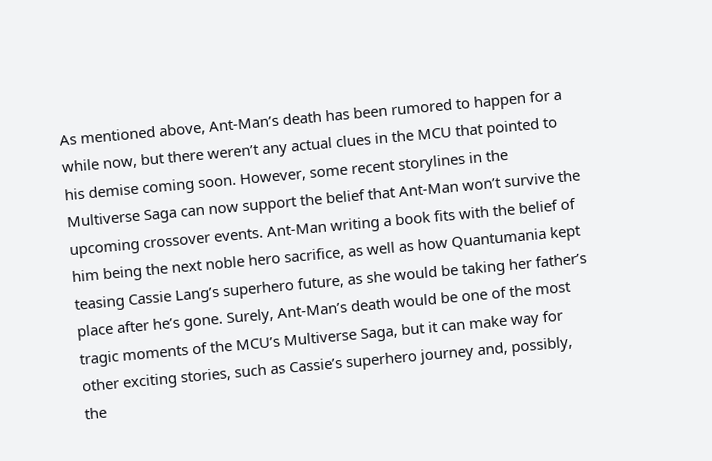As mentioned above, Ant-Man’s death has been rumored to happen for a while now, but there weren’t any actual clues in the MCU that pointed to his demise coming soon. However, some recent storylines in the Multiverse Saga can now support the belief that Ant-Man won’t survive the upcoming crossover events. Ant-Man writing a book fits with the belief of him being the next noble hero sacrifice, as well as how Quantumania kept teasing Cassie Lang’s superhero future, as she would be taking her father’s place after he’s gone. Surely, Ant-Man’s death would be one of the most tragic moments of the MCU’s Multiverse Saga, but it can make way for other exciting stories, such as Cassie’s superhero journey and, possibly, the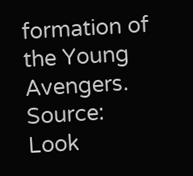formation of the Young Avengers.
Source: Look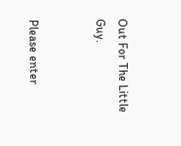Out For The Little Guy.


Please enter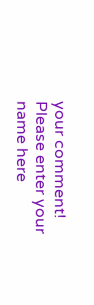your comment!
Please enter your name here